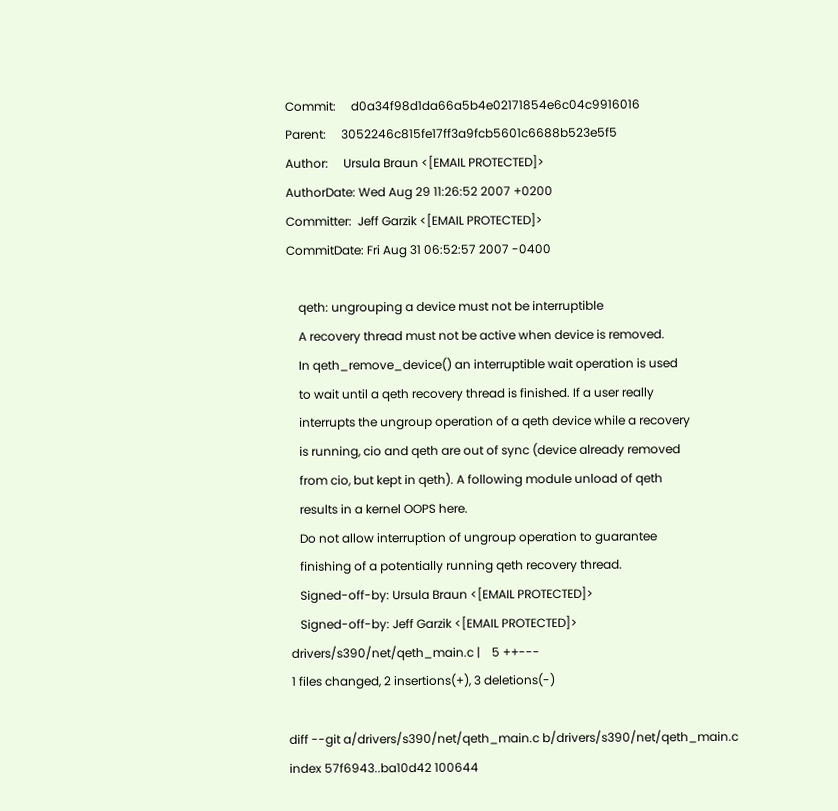Commit:     d0a34f98d1da66a5b4e02171854e6c04c9916016
Parent:     3052246c815fe17ff3a9fcb5601c6688b523e5f5
Author:     Ursula Braun <[EMAIL PROTECTED]>
AuthorDate: Wed Aug 29 11:26:52 2007 +0200
Committer:  Jeff Garzik <[EMAIL PROTECTED]>
CommitDate: Fri Aug 31 06:52:57 2007 -0400

    qeth: ungrouping a device must not be interruptible
    A recovery thread must not be active when device is removed.
    In qeth_remove_device() an interruptible wait operation is used
    to wait until a qeth recovery thread is finished. If a user really
    interrupts the ungroup operation of a qeth device while a recovery
    is running, cio and qeth are out of sync (device already removed
    from cio, but kept in qeth). A following module unload of qeth
    results in a kernel OOPS here.
    Do not allow interruption of ungroup operation to guarantee
    finishing of a potentially running qeth recovery thread.
    Signed-off-by: Ursula Braun <[EMAIL PROTECTED]>
    Signed-off-by: Jeff Garzik <[EMAIL PROTECTED]>
 drivers/s390/net/qeth_main.c |    5 ++---
 1 files changed, 2 insertions(+), 3 deletions(-)

diff --git a/drivers/s390/net/qeth_main.c b/drivers/s390/net/qeth_main.c
index 57f6943..ba10d42 100644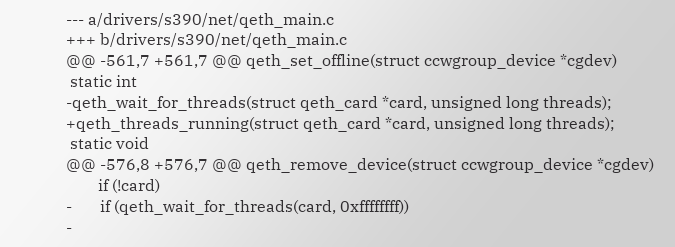--- a/drivers/s390/net/qeth_main.c
+++ b/drivers/s390/net/qeth_main.c
@@ -561,7 +561,7 @@ qeth_set_offline(struct ccwgroup_device *cgdev)
 static int
-qeth_wait_for_threads(struct qeth_card *card, unsigned long threads);
+qeth_threads_running(struct qeth_card *card, unsigned long threads);
 static void
@@ -576,8 +576,7 @@ qeth_remove_device(struct ccwgroup_device *cgdev)
        if (!card)
-       if (qeth_wait_for_threads(card, 0xffffffff))
-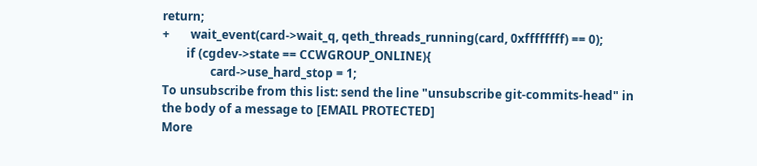return;
+       wait_event(card->wait_q, qeth_threads_running(card, 0xffffffff) == 0);
        if (cgdev->state == CCWGROUP_ONLINE){
                card->use_hard_stop = 1;
To unsubscribe from this list: send the line "unsubscribe git-commits-head" in
the body of a message to [EMAIL PROTECTED]
More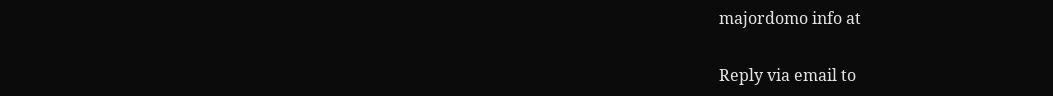majordomo info at

Reply via email to